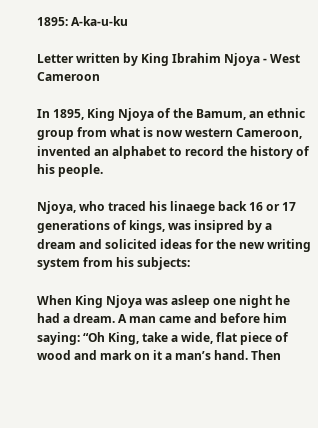1895: A-ka-u-ku

Letter written by King Ibrahim Njoya - West Cameroon

In 1895, King Njoya of the Bamum, an ethnic group from what is now western Cameroon, invented an alphabet to record the history of his people.

Njoya, who traced his linaege back 16 or 17 generations of kings, was insipred by a dream and solicited ideas for the new writing system from his subjects:

When King Njoya was asleep one night he had a dream. A man came and before him saying: “Oh King, take a wide, flat piece of wood and mark on it a man’s hand. Then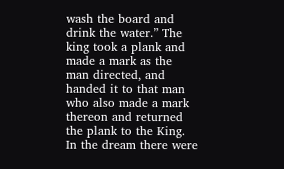wash the board and drink the water.” The king took a plank and made a mark as the man directed, and handed it to that man who also made a mark thereon and returned the plank to the King. In the dream there were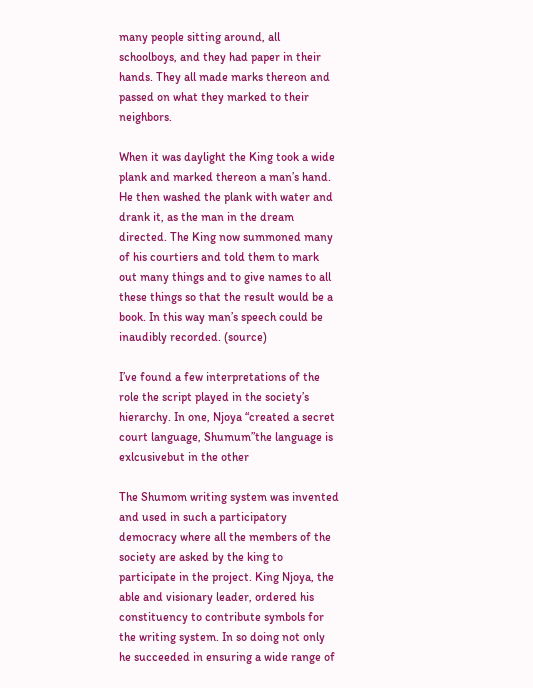many people sitting around, all schoolboys, and they had paper in their hands. They all made marks thereon and passed on what they marked to their neighbors.

When it was daylight the King took a wide plank and marked thereon a man’s hand. He then washed the plank with water and drank it, as the man in the dream directed. The King now summoned many of his courtiers and told them to mark out many things and to give names to all these things so that the result would be a book. In this way man’s speech could be inaudibly recorded. (source)

I’ve found a few interpretations of the role the script played in the society’s hierarchy. In one, Njoya “created a secret court language, Shumum”the language is exlcusivebut in the other

The Shumom writing system was invented and used in such a participatory democracy where all the members of the society are asked by the king to participate in the project. King Njoya, the able and visionary leader, ordered his constituency to contribute symbols for the writing system. In so doing not only he succeeded in ensuring a wide range of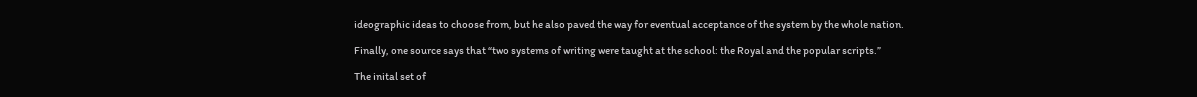ideographic ideas to choose from, but he also paved the way for eventual acceptance of the system by the whole nation.

Finally, one source says that “two systems of writing were taught at the school: the Royal and the popular scripts.”

The inital set of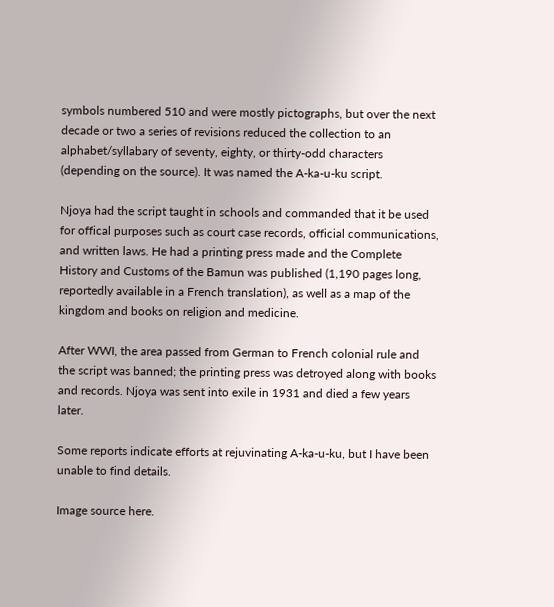symbols numbered 510 and were mostly pictographs, but over the next decade or two a series of revisions reduced the collection to an alphabet/syllabary of seventy, eighty, or thirty-odd characters (depending on the source). It was named the A-ka-u-ku script.

Njoya had the script taught in schools and commanded that it be used for offical purposes such as court case records, official communications, and written laws. He had a printing press made and the Complete History and Customs of the Bamun was published (1,190 pages long, reportedly available in a French translation), as well as a map of the kingdom and books on religion and medicine.

After WWI, the area passed from German to French colonial rule and the script was banned; the printing press was detroyed along with books and records. Njoya was sent into exile in 1931 and died a few years later.

Some reports indicate efforts at rejuvinating A-ka-u-ku, but I have been unable to find details.

Image source here.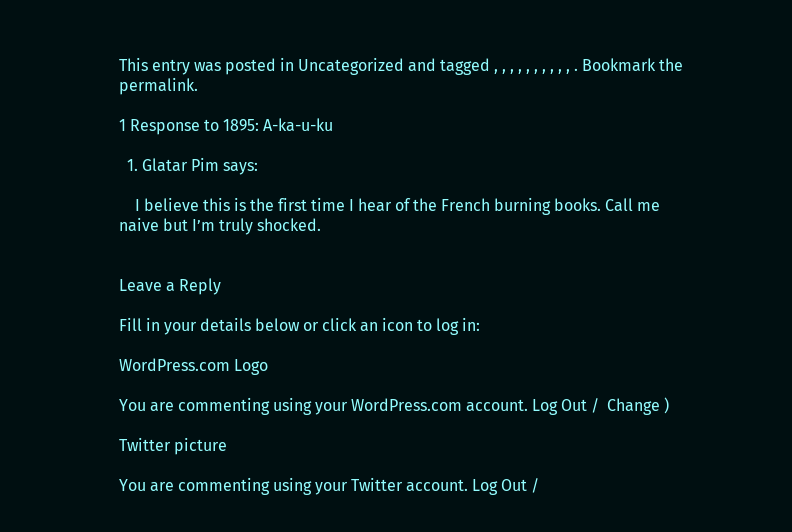This entry was posted in Uncategorized and tagged , , , , , , , , , , . Bookmark the permalink.

1 Response to 1895: A-ka-u-ku

  1. Glatar Pim says:

    I believe this is the first time I hear of the French burning books. Call me naive but I’m truly shocked.


Leave a Reply

Fill in your details below or click an icon to log in:

WordPress.com Logo

You are commenting using your WordPress.com account. Log Out /  Change )

Twitter picture

You are commenting using your Twitter account. Log Out /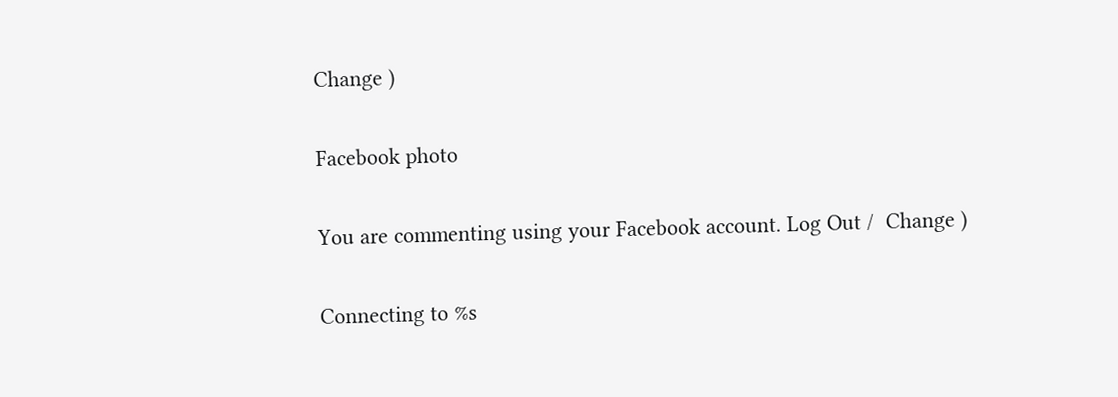Change )

Facebook photo

You are commenting using your Facebook account. Log Out /  Change )

Connecting to %s